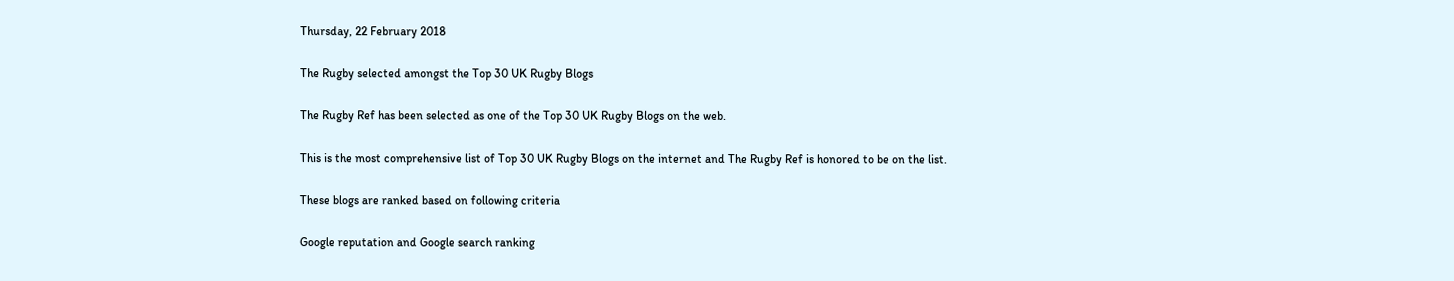Thursday, 22 February 2018

The Rugby selected amongst the Top 30 UK Rugby Blogs

The Rugby Ref has been selected as one of the Top 30 UK Rugby Blogs on the web.

This is the most comprehensive list of Top 30 UK Rugby Blogs on the internet and The Rugby Ref is honored to be on the list.

These blogs are ranked based on following criteria

Google reputation and Google search ranking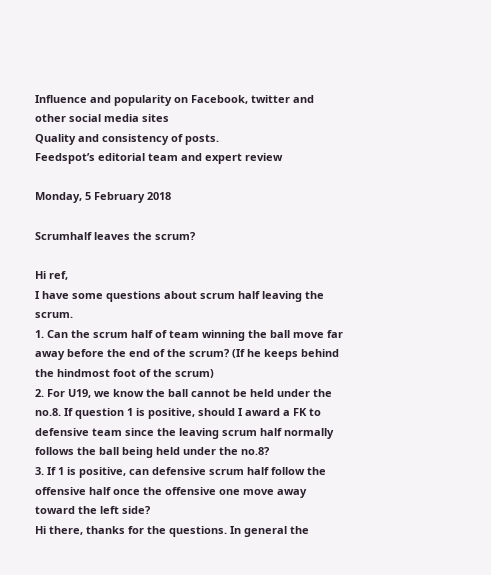Influence and popularity on Facebook, twitter and other social media sites
Quality and consistency of posts.
Feedspot’s editorial team and expert review

Monday, 5 February 2018

Scrumhalf leaves the scrum?

Hi ref,
I have some questions about scrum half leaving the scrum.
1. Can the scrum half of team winning the ball move far away before the end of the scrum? (If he keeps behind the hindmost foot of the scrum)
2. For U19, we know the ball cannot be held under the no.8. If question 1 is positive, should I award a FK to defensive team since the leaving scrum half normally follows the ball being held under the no.8?
3. If 1 is positive, can defensive scrum half follow the offensive half once the offensive one move away toward the left side?
Hi there, thanks for the questions. In general the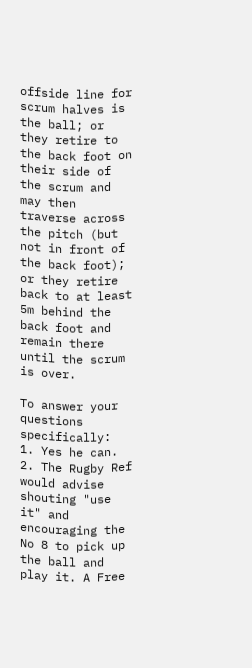offside line for scrum halves is the ball; or they retire to the back foot on their side of the scrum and may then traverse across the pitch (but not in front of the back foot); or they retire back to at least 5m behind the back foot and remain there until the scrum is over.

To answer your questions specifically:
1. Yes he can.
2. The Rugby Ref would advise shouting "use it" and encouraging the No 8 to pick up the ball and play it. A Free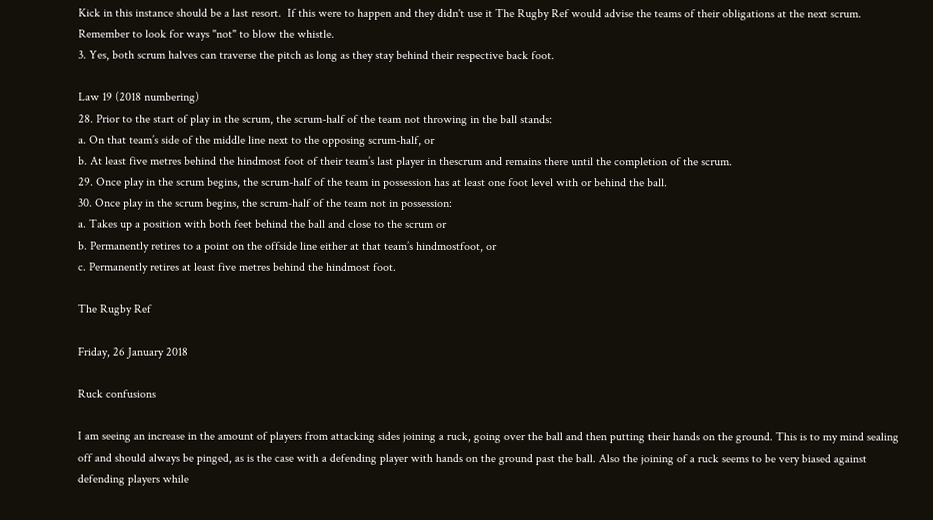Kick in this instance should be a last resort.  If this were to happen and they didn't use it The Rugby Ref would advise the teams of their obligations at the next scrum.  Remember to look for ways "not" to blow the whistle.
3. Yes, both scrum halves can traverse the pitch as long as they stay behind their respective back foot.

Law 19 (2018 numbering)
28. Prior to the start of play in the scrum, the scrum-half of the team not throwing in the ball stands:
a. On that team’s side of the middle line next to the opposing scrum-half, or
b. At least five metres behind the hindmost foot of their team’s last player in thescrum and remains there until the completion of the scrum.
29. Once play in the scrum begins, the scrum-half of the team in possession has at least one foot level with or behind the ball.
30. Once play in the scrum begins, the scrum-half of the team not in possession:
a. Takes up a position with both feet behind the ball and close to the scrum or
b. Permanently retires to a point on the offside line either at that team’s hindmostfoot, or
c. Permanently retires at least five metres behind the hindmost foot.

The Rugby Ref

Friday, 26 January 2018

Ruck confusions

I am seeing an increase in the amount of players from attacking sides joining a ruck, going over the ball and then putting their hands on the ground. This is to my mind sealing off and should always be pinged, as is the case with a defending player with hands on the ground past the ball. Also the joining of a ruck seems to be very biased against defending players while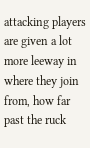attacking players are given a lot more leeway in where they join from, how far past the ruck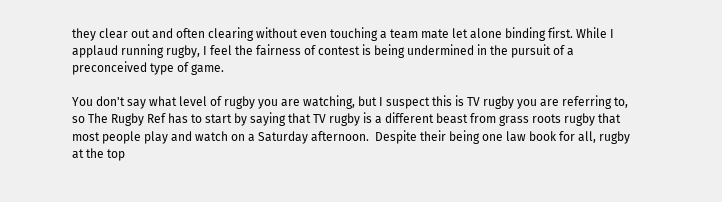they clear out and often clearing without even touching a team mate let alone binding first. While I applaud running rugby, I feel the fairness of contest is being undermined in the pursuit of a preconceived type of game.

You don't say what level of rugby you are watching, but I suspect this is TV rugby you are referring to, so The Rugby Ref has to start by saying that TV rugby is a different beast from grass roots rugby that most people play and watch on a Saturday afternoon.  Despite their being one law book for all, rugby at the top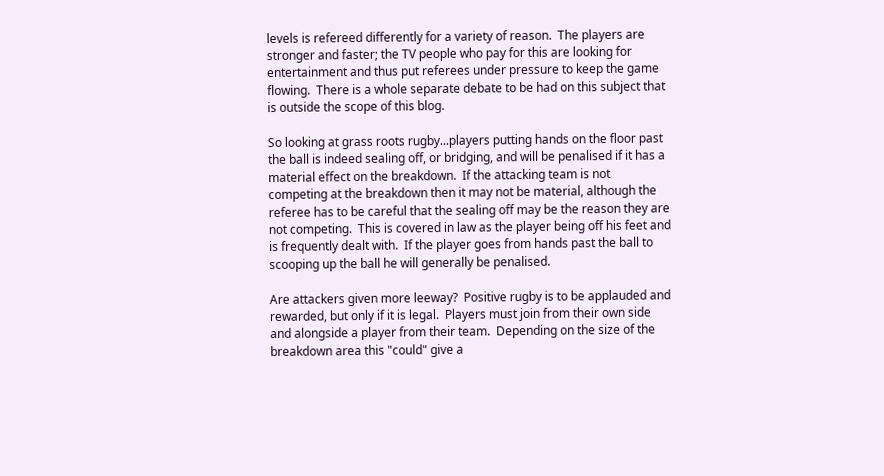levels is refereed differently for a variety of reason.  The players are stronger and faster; the TV people who pay for this are looking for entertainment and thus put referees under pressure to keep the game flowing.  There is a whole separate debate to be had on this subject that is outside the scope of this blog.

So looking at grass roots rugby...players putting hands on the floor past the ball is indeed sealing off, or bridging, and will be penalised if it has a material effect on the breakdown.  If the attacking team is not competing at the breakdown then it may not be material, although the referee has to be careful that the sealing off may be the reason they are not competing.  This is covered in law as the player being off his feet and is frequently dealt with.  If the player goes from hands past the ball to scooping up the ball he will generally be penalised.

Are attackers given more leeway?  Positive rugby is to be applauded and rewarded, but only if it is legal.  Players must join from their own side and alongside a player from their team.  Depending on the size of the breakdown area this "could" give a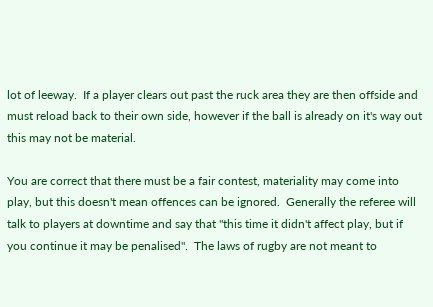lot of leeway.  If a player clears out past the ruck area they are then offside and must reload back to their own side, however if the ball is already on it's way out this may not be material.

You are correct that there must be a fair contest, materiality may come into play, but this doesn't mean offences can be ignored.  Generally the referee will talk to players at downtime and say that "this time it didn't affect play, but if you continue it may be penalised".  The laws of rugby are not meant to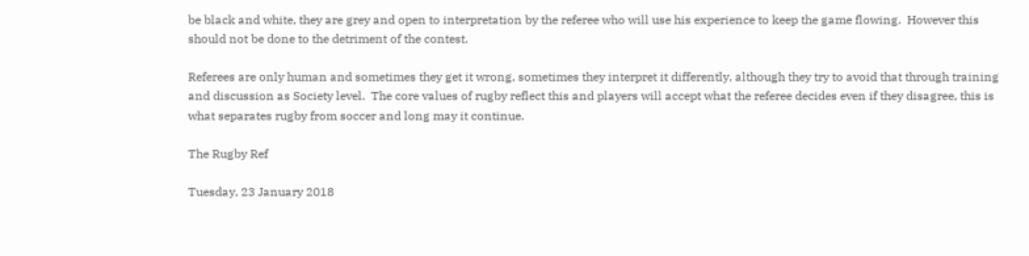be black and white, they are grey and open to interpretation by the referee who will use his experience to keep the game flowing.  However this should not be done to the detriment of the contest.

Referees are only human and sometimes they get it wrong, sometimes they interpret it differently, although they try to avoid that through training and discussion as Society level.  The core values of rugby reflect this and players will accept what the referee decides even if they disagree, this is what separates rugby from soccer and long may it continue.

The Rugby Ref

Tuesday, 23 January 2018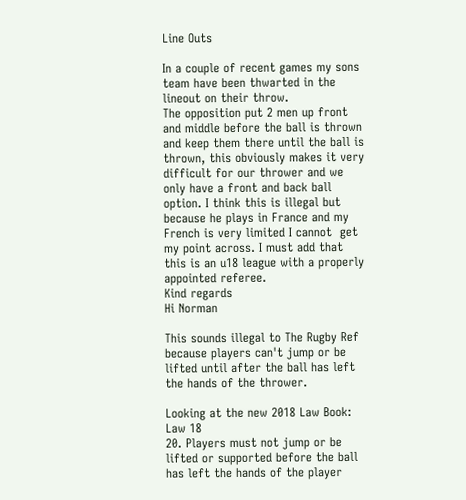Line Outs

In a couple of recent games my sons team have been thwarted in the lineout on their throw.
The opposition put 2 men up front and middle before the ball is thrown and keep them there until the ball is thrown, this obviously makes it very difficult for our thrower and we only have a front and back ball option. I think this is illegal but because he plays in France and my French is very limited I cannot  get my point across. I must add that this is an u18 league with a properly appointed referee.
Kind regards
Hi Norman

This sounds illegal to The Rugby Ref because players can't jump or be lifted until after the ball has left the hands of the thrower.

Looking at the new 2018 Law Book:
Law 18
20. Players must not jump or be lifted or supported before the ball has left the hands of the player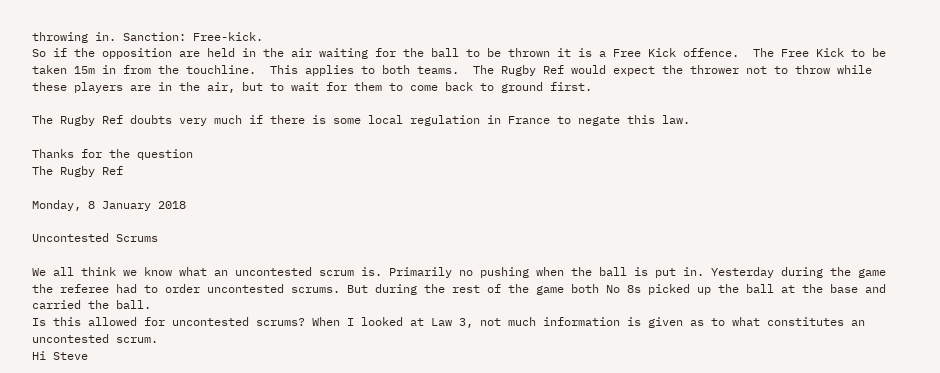throwing in. Sanction: Free-kick.
So if the opposition are held in the air waiting for the ball to be thrown it is a Free Kick offence.  The Free Kick to be taken 15m in from the touchline.  This applies to both teams.  The Rugby Ref would expect the thrower not to throw while these players are in the air, but to wait for them to come back to ground first.

The Rugby Ref doubts very much if there is some local regulation in France to negate this law.

Thanks for the question
The Rugby Ref

Monday, 8 January 2018

Uncontested Scrums

We all think we know what an uncontested scrum is. Primarily no pushing when the ball is put in. Yesterday during the game the referee had to order uncontested scrums. But during the rest of the game both No 8s picked up the ball at the base and carried the ball.
Is this allowed for uncontested scrums? When I looked at Law 3, not much information is given as to what constitutes an uncontested scrum.
Hi Steve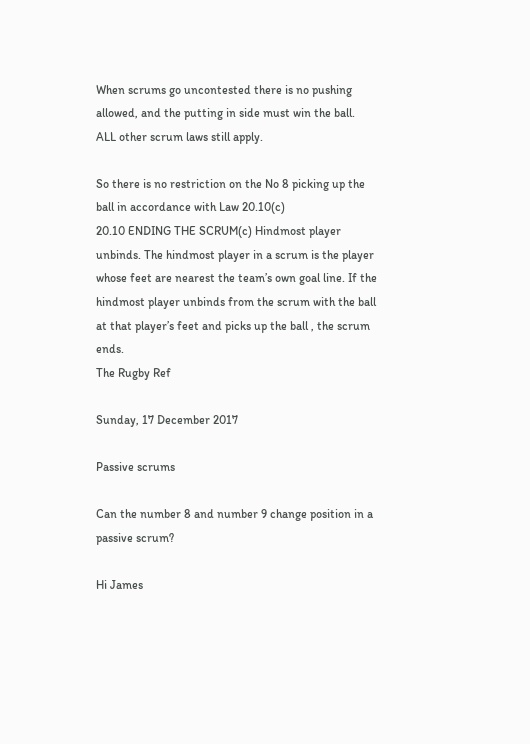When scrums go uncontested there is no pushing allowed, and the putting in side must win the ball.
ALL other scrum laws still apply.

So there is no restriction on the No 8 picking up the ball in accordance with Law 20.10(c)
20.10 ENDING THE SCRUM(c) Hindmost player unbinds. The hindmost player in a scrum is the player whose feet are nearest the team’s own goal line. If the hindmost player unbinds from the scrum with the ball at that player’s feet and picks up the ball , the scrum ends.
The Rugby Ref

Sunday, 17 December 2017

Passive scrums

Can the number 8 and number 9 change position in a passive scrum?

Hi James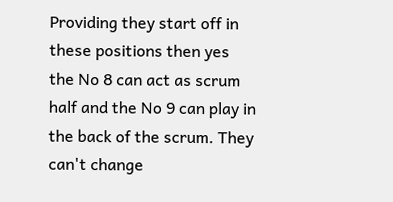Providing they start off in these positions then yes the No 8 can act as scrum half and the No 9 can play in the back of the scrum. They can't change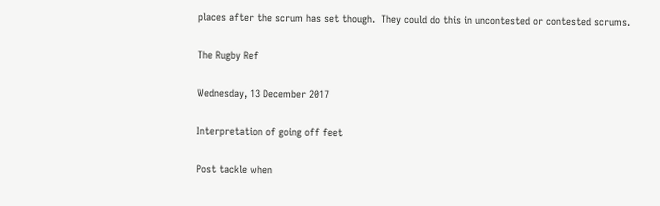places after the scrum has set though.  They could do this in uncontested or contested scrums.

The Rugby Ref

Wednesday, 13 December 2017

Interpretation of going off feet

Post tackle when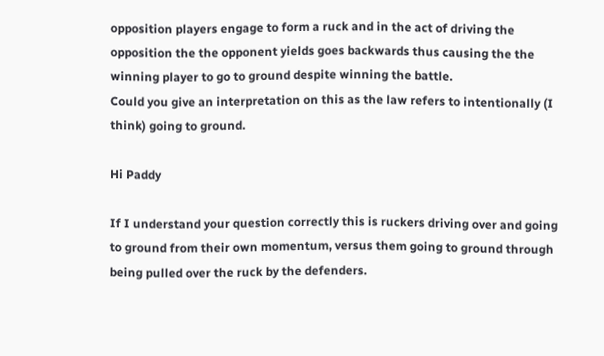opposition players engage to form a ruck and in the act of driving the opposition the the opponent yields goes backwards thus causing the the winning player to go to ground despite winning the battle.
Could you give an interpretation on this as the law refers to intentionally (I think) going to ground.

Hi Paddy

If I understand your question correctly this is ruckers driving over and going to ground from their own momentum, versus them going to ground through being pulled over the ruck by the defenders.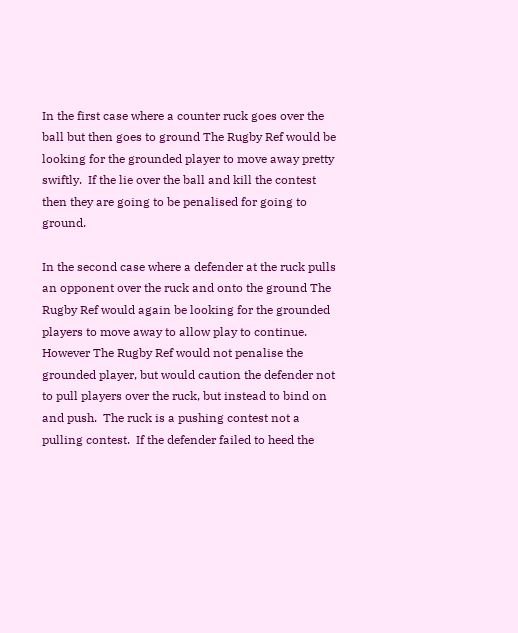In the first case where a counter ruck goes over the ball but then goes to ground The Rugby Ref would be looking for the grounded player to move away pretty swiftly.  If the lie over the ball and kill the contest then they are going to be penalised for going to ground.

In the second case where a defender at the ruck pulls an opponent over the ruck and onto the ground The Rugby Ref would again be looking for the grounded players to move away to allow play to continue. However The Rugby Ref would not penalise the grounded player, but would caution the defender not to pull players over the ruck, but instead to bind on and push.  The ruck is a pushing contest not a pulling contest.  If the defender failed to heed the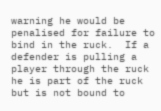warning he would be penalised for failure to bind in the ruck.  If a defender is pulling a player through the ruck he is part of the ruck but is not bound to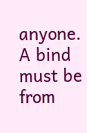anyone.  A bind must be from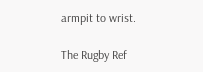armpit to wrist.

The Rugby Ref